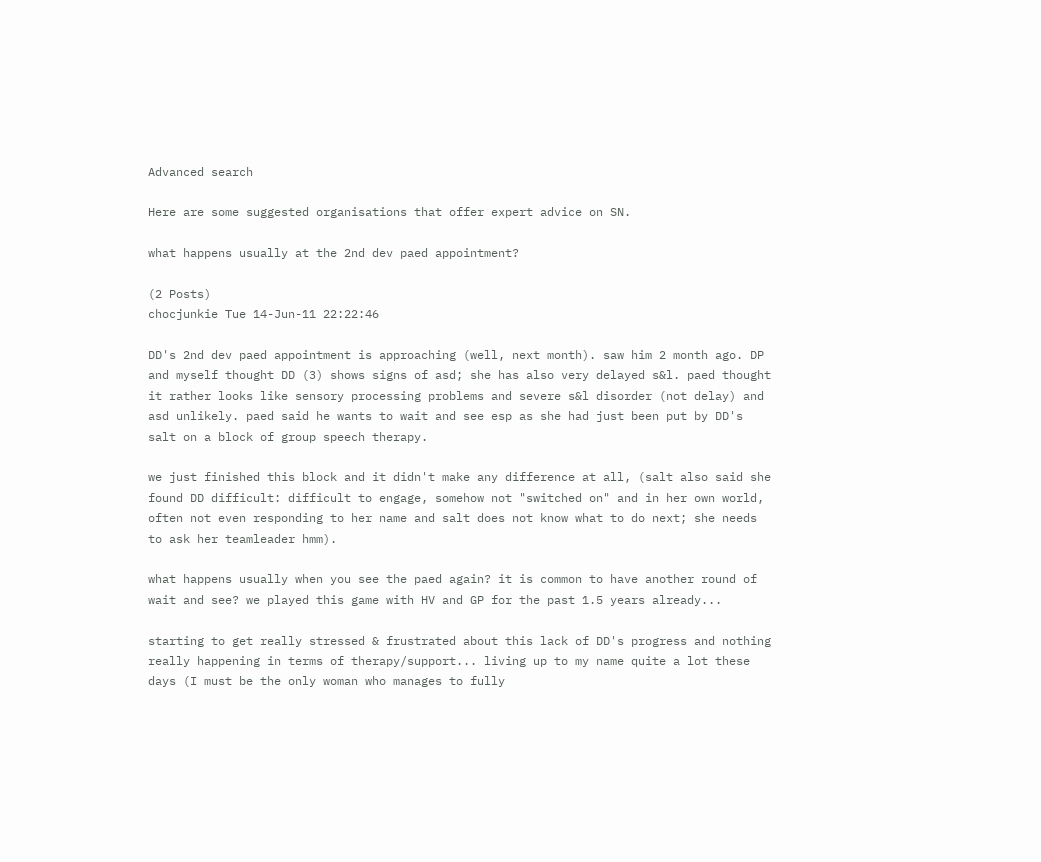Advanced search

Here are some suggested organisations that offer expert advice on SN.

what happens usually at the 2nd dev paed appointment?

(2 Posts)
chocjunkie Tue 14-Jun-11 22:22:46

DD's 2nd dev paed appointment is approaching (well, next month). saw him 2 month ago. DP and myself thought DD (3) shows signs of asd; she has also very delayed s&l. paed thought it rather looks like sensory processing problems and severe s&l disorder (not delay) and asd unlikely. paed said he wants to wait and see esp as she had just been put by DD's salt on a block of group speech therapy.

we just finished this block and it didn't make any difference at all, (salt also said she found DD difficult: difficult to engage, somehow not "switched on" and in her own world, often not even responding to her name and salt does not know what to do next; she needs to ask her teamleader hmm).

what happens usually when you see the paed again? it is common to have another round of wait and see? we played this game with HV and GP for the past 1.5 years already...

starting to get really stressed & frustrated about this lack of DD's progress and nothing really happening in terms of therapy/support... living up to my name quite a lot these days (I must be the only woman who manages to fully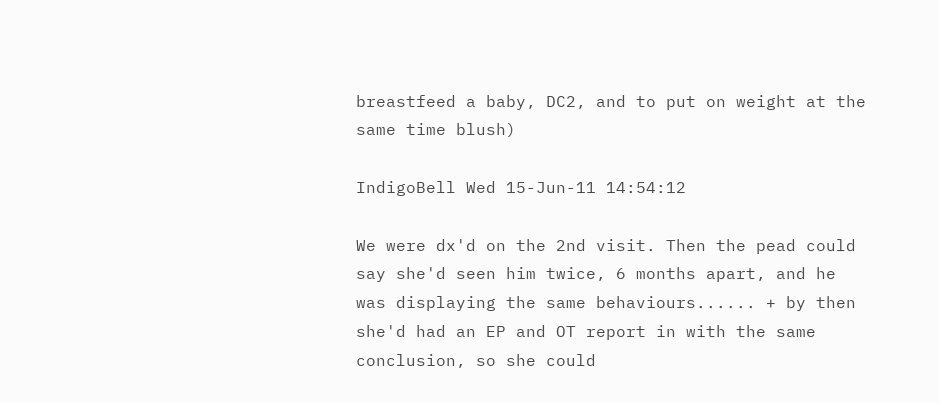breastfeed a baby, DC2, and to put on weight at the same time blush)

IndigoBell Wed 15-Jun-11 14:54:12

We were dx'd on the 2nd visit. Then the pead could say she'd seen him twice, 6 months apart, and he was displaying the same behaviours...... + by then she'd had an EP and OT report in with the same conclusion, so she could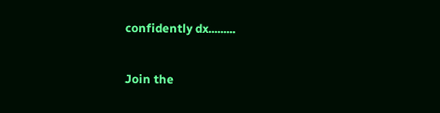confidently dx.........

Join the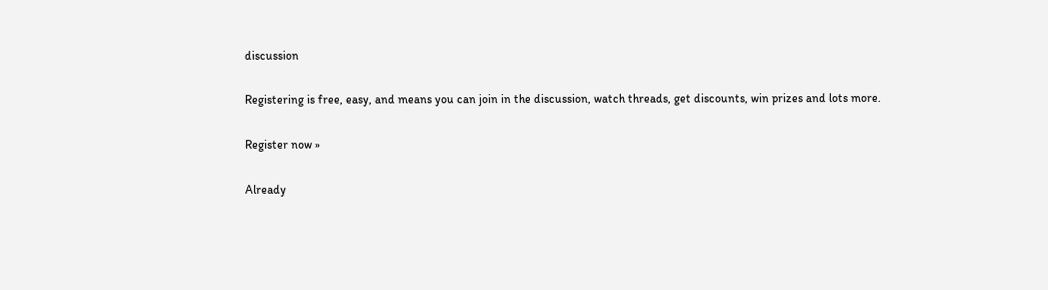discussion

Registering is free, easy, and means you can join in the discussion, watch threads, get discounts, win prizes and lots more.

Register now »

Already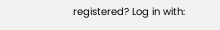registered? Log in with: